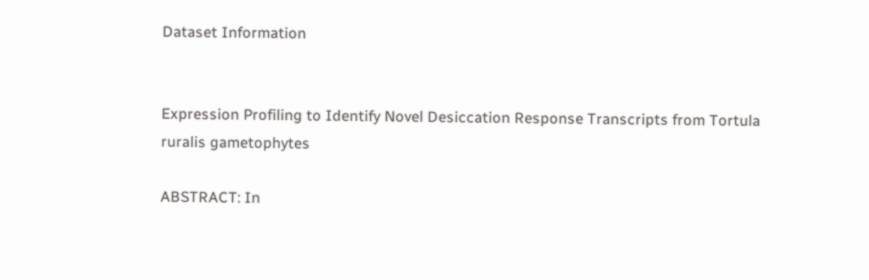Dataset Information


Expression Profiling to Identify Novel Desiccation Response Transcripts from Tortula ruralis gametophytes

ABSTRACT: In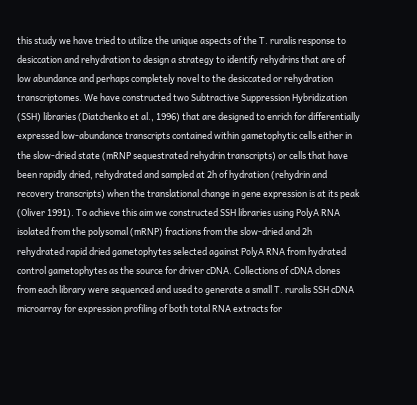this study we have tried to utilize the unique aspects of the T. ruralis response to desiccation and rehydration to design a strategy to identify rehydrins that are of low abundance and perhaps completely novel to the desiccated or rehydration transcriptomes. We have constructed two Subtractive Suppression Hybridization (SSH) libraries (Diatchenko et al., 1996) that are designed to enrich for differentially expressed low-abundance transcripts contained within gametophytic cells either in the slow-dried state (mRNP sequestrated rehydrin transcripts) or cells that have been rapidly dried, rehydrated and sampled at 2h of hydration (rehydrin and recovery transcripts) when the translational change in gene expression is at its peak (Oliver 1991). To achieve this aim we constructed SSH libraries using PolyA RNA isolated from the polysomal (mRNP) fractions from the slow-dried and 2h rehydrated rapid dried gametophytes selected against PolyA RNA from hydrated control gametophytes as the source for driver cDNA. Collections of cDNA clones from each library were sequenced and used to generate a small T. ruralis SSH cDNA microarray for expression profiling of both total RNA extracts for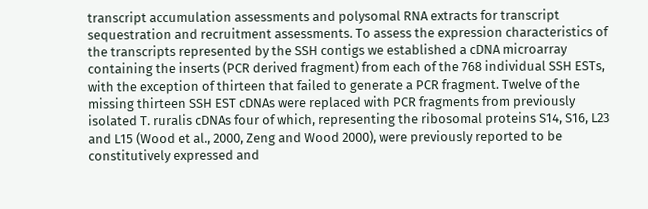transcript accumulation assessments and polysomal RNA extracts for transcript sequestration and recruitment assessments. To assess the expression characteristics of the transcripts represented by the SSH contigs we established a cDNA microarray containing the inserts (PCR derived fragment) from each of the 768 individual SSH ESTs, with the exception of thirteen that failed to generate a PCR fragment. Twelve of the missing thirteen SSH EST cDNAs were replaced with PCR fragments from previously isolated T. ruralis cDNAs four of which, representing the ribosomal proteins S14, S16, L23 and L15 (Wood et al., 2000, Zeng and Wood 2000), were previously reported to be constitutively expressed and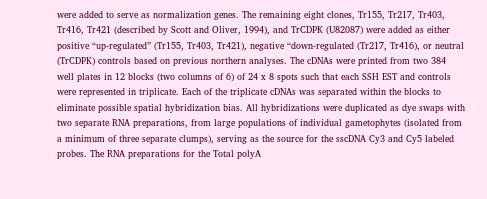were added to serve as normalization genes. The remaining eight clones, Tr155, Tr217, Tr403, Tr416, Tr421 (described by Scott and Oliver, 1994), and TrCDPK (U82087) were added as either positive “up-regulated” (Tr155, Tr403, Tr421), negative “down-regulated (Tr217, Tr416), or neutral (TrCDPK) controls based on previous northern analyses. The cDNAs were printed from two 384 well plates in 12 blocks (two columns of 6) of 24 x 8 spots such that each SSH EST and controls were represented in triplicate. Each of the triplicate cDNAs was separated within the blocks to eliminate possible spatial hybridization bias. All hybridizations were duplicated as dye swaps with two separate RNA preparations, from large populations of individual gametophytes (isolated from a minimum of three separate clumps), serving as the source for the sscDNA Cy3 and Cy5 labeled probes. The RNA preparations for the Total polyA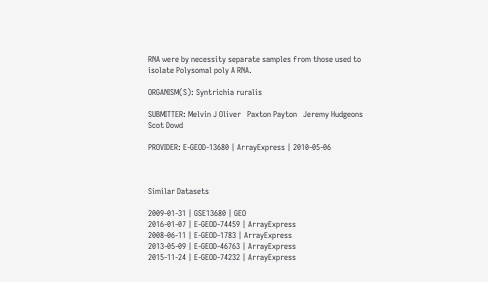RNA were by necessity separate samples from those used to isolate Polysomal poly A RNA.

ORGANISM(S): Syntrichia ruralis

SUBMITTER: Melvin J Oliver   Paxton Payton   Jeremy Hudgeons  Scot Dowd

PROVIDER: E-GEOD-13680 | ArrayExpress | 2010-05-06



Similar Datasets

2009-01-31 | GSE13680 | GEO
2016-01-07 | E-GEOD-74459 | ArrayExpress
2008-06-11 | E-GEOD-1783 | ArrayExpress
2013-05-09 | E-GEOD-46763 | ArrayExpress
2015-11-24 | E-GEOD-74232 | ArrayExpress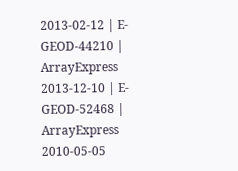2013-02-12 | E-GEOD-44210 | ArrayExpress
2013-12-10 | E-GEOD-52468 | ArrayExpress
2010-05-05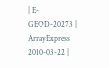| E-GEOD-20273 | ArrayExpress
2010-03-22 |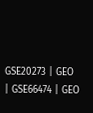GSE20273 | GEO
| GSE66474 | GEO